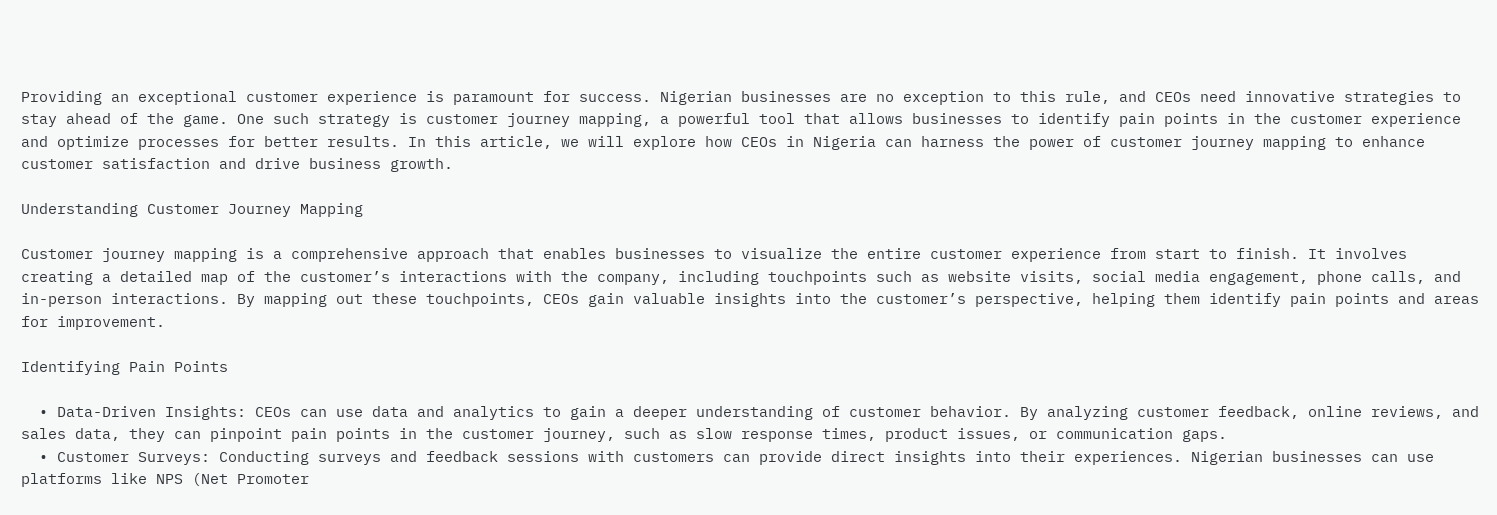Providing an exceptional customer experience is paramount for success. Nigerian businesses are no exception to this rule, and CEOs need innovative strategies to stay ahead of the game. One such strategy is customer journey mapping, a powerful tool that allows businesses to identify pain points in the customer experience and optimize processes for better results. In this article, we will explore how CEOs in Nigeria can harness the power of customer journey mapping to enhance customer satisfaction and drive business growth.

Understanding Customer Journey Mapping

Customer journey mapping is a comprehensive approach that enables businesses to visualize the entire customer experience from start to finish. It involves creating a detailed map of the customer’s interactions with the company, including touchpoints such as website visits, social media engagement, phone calls, and in-person interactions. By mapping out these touchpoints, CEOs gain valuable insights into the customer’s perspective, helping them identify pain points and areas for improvement.

Identifying Pain Points

  • Data-Driven Insights: CEOs can use data and analytics to gain a deeper understanding of customer behavior. By analyzing customer feedback, online reviews, and sales data, they can pinpoint pain points in the customer journey, such as slow response times, product issues, or communication gaps.
  • Customer Surveys: Conducting surveys and feedback sessions with customers can provide direct insights into their experiences. Nigerian businesses can use platforms like NPS (Net Promoter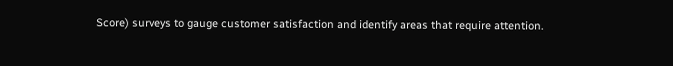Score) surveys to gauge customer satisfaction and identify areas that require attention.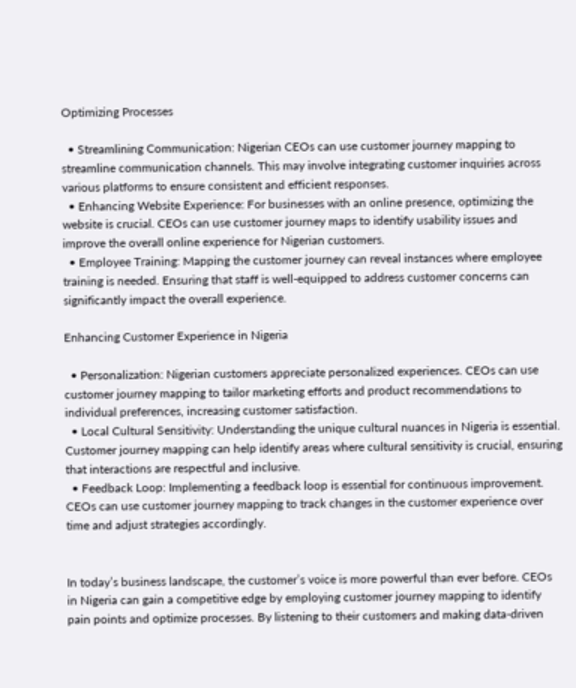Optimizing Processes

  • Streamlining Communication: Nigerian CEOs can use customer journey mapping to streamline communication channels. This may involve integrating customer inquiries across various platforms to ensure consistent and efficient responses.
  • Enhancing Website Experience: For businesses with an online presence, optimizing the website is crucial. CEOs can use customer journey maps to identify usability issues and improve the overall online experience for Nigerian customers.
  • Employee Training: Mapping the customer journey can reveal instances where employee training is needed. Ensuring that staff is well-equipped to address customer concerns can significantly impact the overall experience.

Enhancing Customer Experience in Nigeria

  • Personalization: Nigerian customers appreciate personalized experiences. CEOs can use customer journey mapping to tailor marketing efforts and product recommendations to individual preferences, increasing customer satisfaction.
  • Local Cultural Sensitivity: Understanding the unique cultural nuances in Nigeria is essential. Customer journey mapping can help identify areas where cultural sensitivity is crucial, ensuring that interactions are respectful and inclusive.
  • Feedback Loop: Implementing a feedback loop is essential for continuous improvement. CEOs can use customer journey mapping to track changes in the customer experience over time and adjust strategies accordingly.


In today’s business landscape, the customer’s voice is more powerful than ever before. CEOs in Nigeria can gain a competitive edge by employing customer journey mapping to identify pain points and optimize processes. By listening to their customers and making data-driven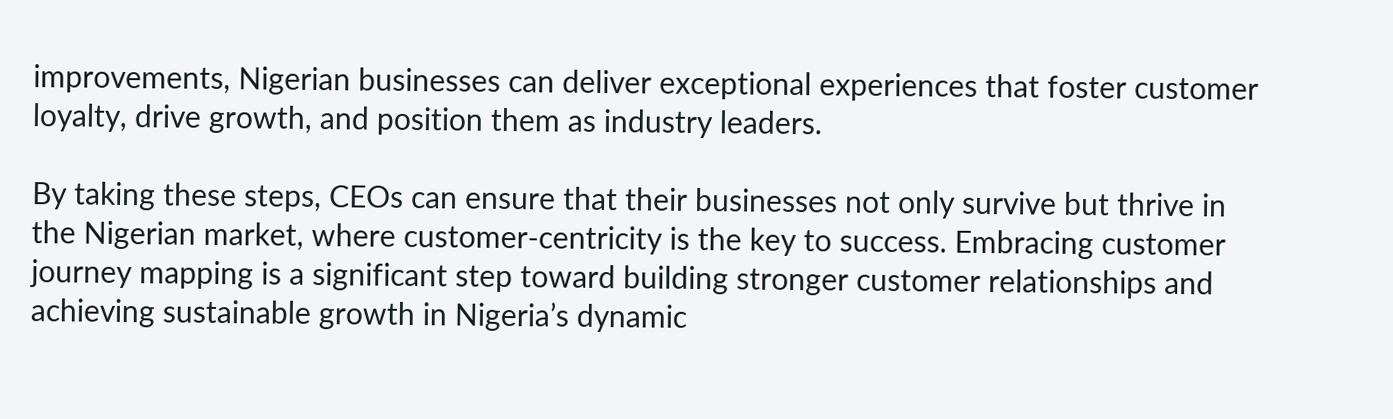improvements, Nigerian businesses can deliver exceptional experiences that foster customer loyalty, drive growth, and position them as industry leaders.

By taking these steps, CEOs can ensure that their businesses not only survive but thrive in the Nigerian market, where customer-centricity is the key to success. Embracing customer journey mapping is a significant step toward building stronger customer relationships and achieving sustainable growth in Nigeria’s dynamic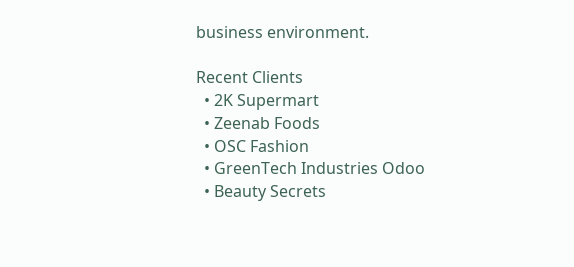business environment.

Recent Clients
  • 2K Supermart
  • Zeenab Foods
  • OSC Fashion
  • GreenTech Industries Odoo
  • Beauty Secrets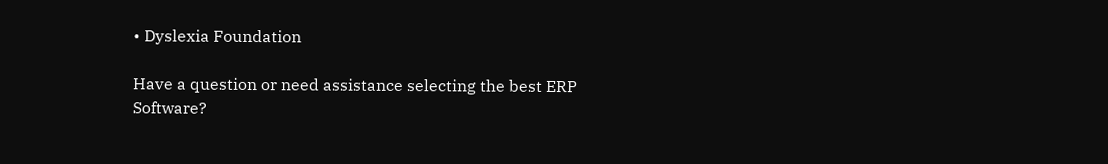• Dyslexia Foundation

Have a question or need assistance selecting the best ERP Software?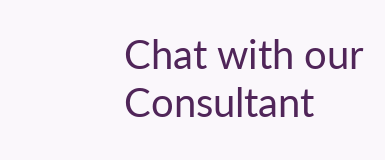Chat with our Consultant